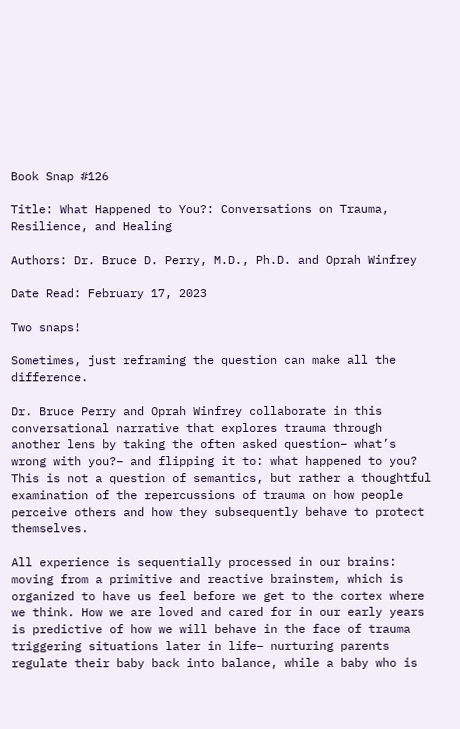Book Snap #126

Title: What Happened to You?: Conversations on Trauma, Resilience, and Healing

Authors: Dr. Bruce D. Perry, M.D., Ph.D. and Oprah Winfrey

Date Read: February 17, 2023

Two snaps!

Sometimes, just reframing the question can make all the difference.

Dr. Bruce Perry and Oprah Winfrey collaborate in this conversational narrative that explores trauma through another lens by taking the often asked question– what’s wrong with you?– and flipping it to: what happened to you? This is not a question of semantics, but rather a thoughtful examination of the repercussions of trauma on how people perceive others and how they subsequently behave to protect themselves.

All experience is sequentially processed in our brains: moving from a primitive and reactive brainstem, which is organized to have us feel before we get to the cortex where we think. How we are loved and cared for in our early years is predictive of how we will behave in the face of trauma triggering situations later in life– nurturing parents regulate their baby back into balance, while a baby who is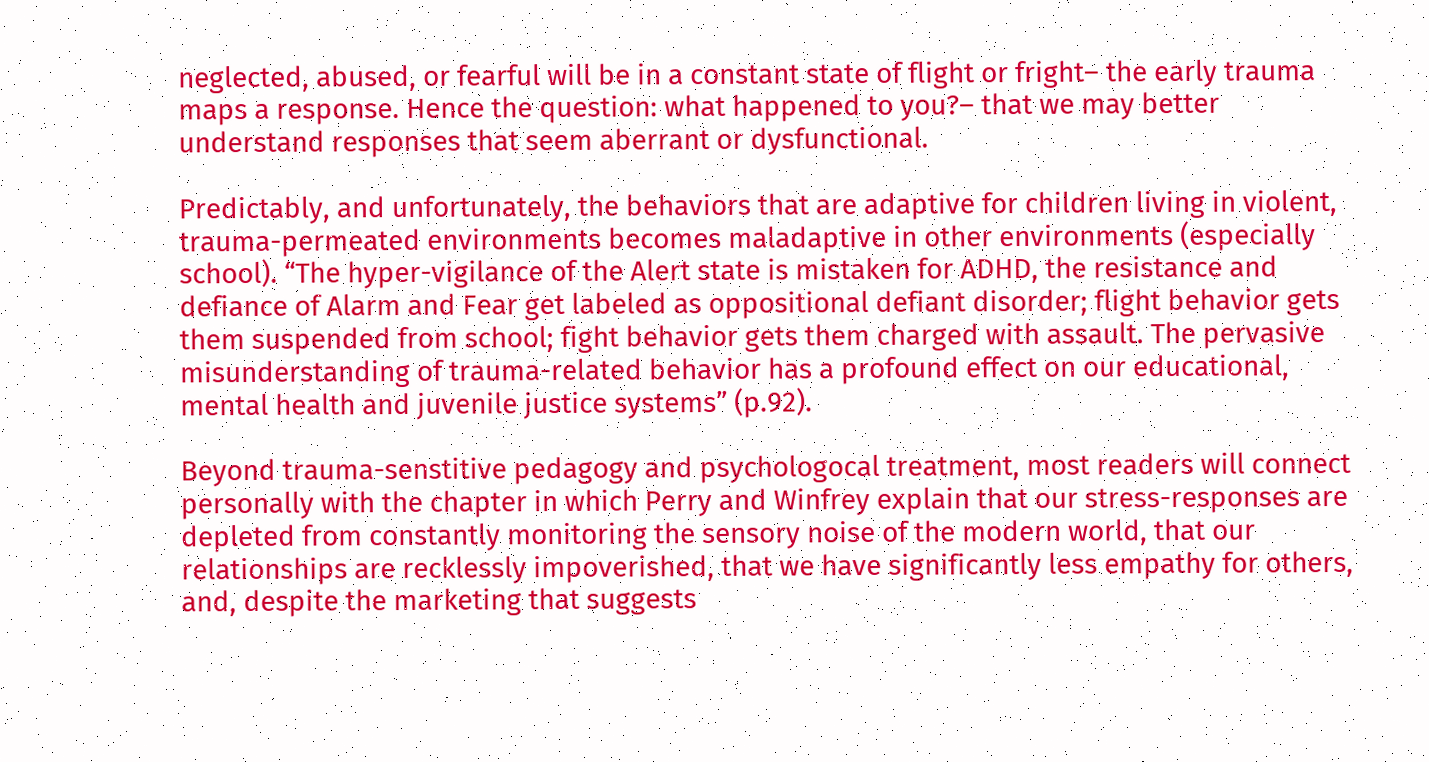neglected, abused, or fearful will be in a constant state of flight or fright– the early trauma maps a response. Hence the question: what happened to you?– that we may better understand responses that seem aberrant or dysfunctional.

Predictably, and unfortunately, the behaviors that are adaptive for children living in violent, trauma-permeated environments becomes maladaptive in other environments (especially school). “The hyper-vigilance of the Alert state is mistaken for ADHD, the resistance and defiance of Alarm and Fear get labeled as oppositional defiant disorder; flight behavior gets them suspended from school; fight behavior gets them charged with assault. The pervasive misunderstanding of trauma-related behavior has a profound effect on our educational, mental health and juvenile justice systems” (p.92).

Beyond trauma-senstitive pedagogy and psychologocal treatment, most readers will connect personally with the chapter in which Perry and Winfrey explain that our stress-responses are depleted from constantly monitoring the sensory noise of the modern world, that our relationships are recklessly impoverished, that we have significantly less empathy for others, and, despite the marketing that suggests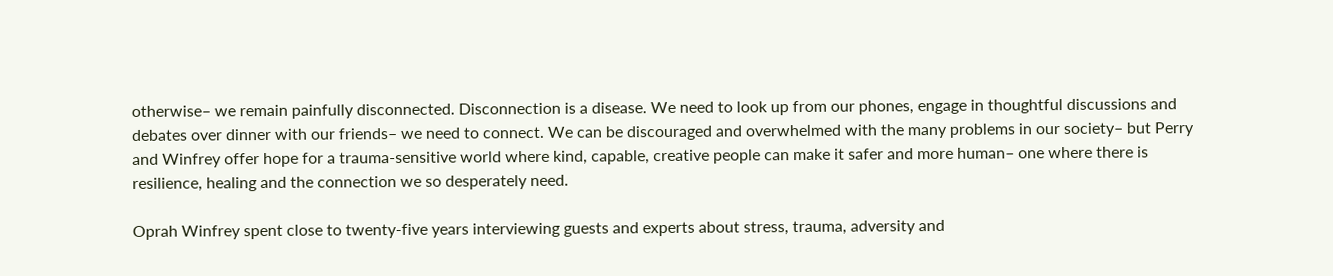otherwise– we remain painfully disconnected. Disconnection is a disease. We need to look up from our phones, engage in thoughtful discussions and debates over dinner with our friends– we need to connect. We can be discouraged and overwhelmed with the many problems in our society– but Perry and Winfrey offer hope for a trauma-sensitive world where kind, capable, creative people can make it safer and more human– one where there is resilience, healing and the connection we so desperately need.

Oprah Winfrey spent close to twenty-five years interviewing guests and experts about stress, trauma, adversity and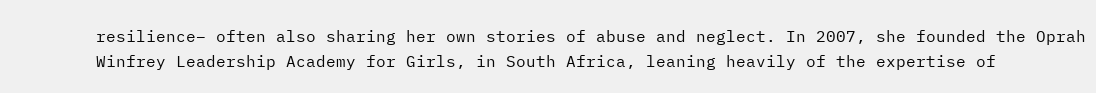resilience– often also sharing her own stories of abuse and neglect. In 2007, she founded the Oprah Winfrey Leadership Academy for Girls, in South Africa, leaning heavily of the expertise of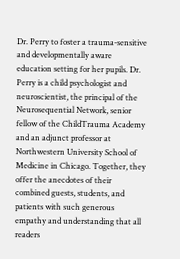Dr. Perry to foster a trauma-sensitive and developmentally aware education setting for her pupils. Dr. Perry is a child psychologist and neuroscientist, the principal of the Neurosequential Network, senior fellow of the ChildTrauma Academy and an adjunct professor at Northwestern University School of Medicine in Chicago. Together, they offer the anecdotes of their combined guests, students, and patients with such generous empathy and understanding that all readers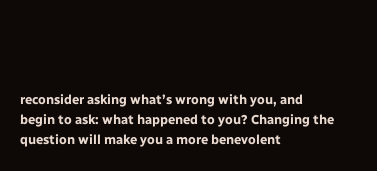reconsider asking what’s wrong with you, and begin to ask: what happened to you? Changing the question will make you a more benevolent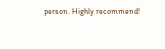person. Highly recommend!